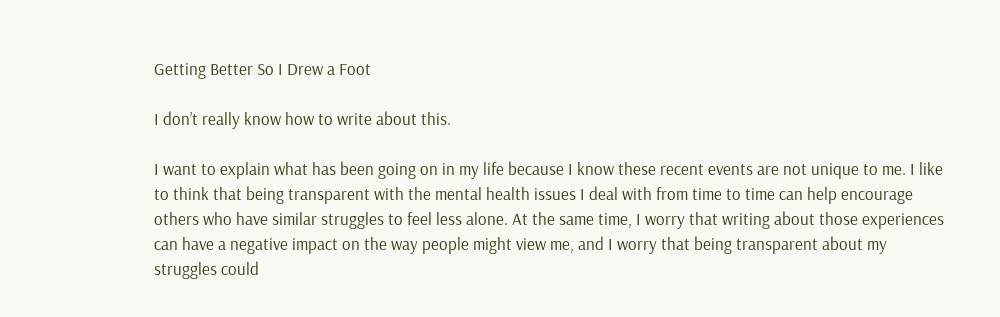Getting Better So I Drew a Foot

I don’t really know how to write about this.

I want to explain what has been going on in my life because I know these recent events are not unique to me. I like to think that being transparent with the mental health issues I deal with from time to time can help encourage others who have similar struggles to feel less alone. At the same time, I worry that writing about those experiences can have a negative impact on the way people might view me, and I worry that being transparent about my struggles could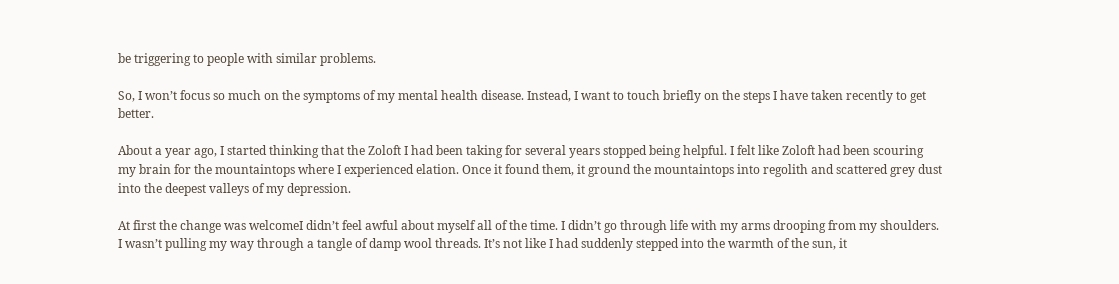be triggering to people with similar problems.

So, I won’t focus so much on the symptoms of my mental health disease. Instead, I want to touch briefly on the steps I have taken recently to get better.

About a year ago, I started thinking that the Zoloft I had been taking for several years stopped being helpful. I felt like Zoloft had been scouring my brain for the mountaintops where I experienced elation. Once it found them, it ground the mountaintops into regolith and scattered grey dust into the deepest valleys of my depression.

At first the change was welcomeI didn’t feel awful about myself all of the time. I didn’t go through life with my arms drooping from my shoulders. I wasn’t pulling my way through a tangle of damp wool threads. It’s not like I had suddenly stepped into the warmth of the sun, it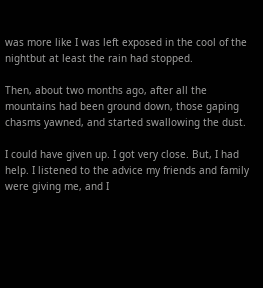was more like I was left exposed in the cool of the nightbut at least the rain had stopped.

Then, about two months ago, after all the mountains had been ground down, those gaping chasms yawned, and started swallowing the dust.

I could have given up. I got very close. But, I had help. I listened to the advice my friends and family were giving me, and I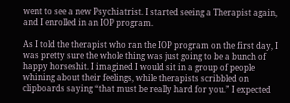went to see a new Psychiatrist. I started seeing a Therapist again, and I enrolled in an IOP program.

As I told the therapist who ran the IOP program on the first day, I was pretty sure the whole thing was just going to be a bunch of happy horseshit. I imagined I would sit in a group of people whining about their feelings, while therapists scribbled on clipboards saying “that must be really hard for you.” I expected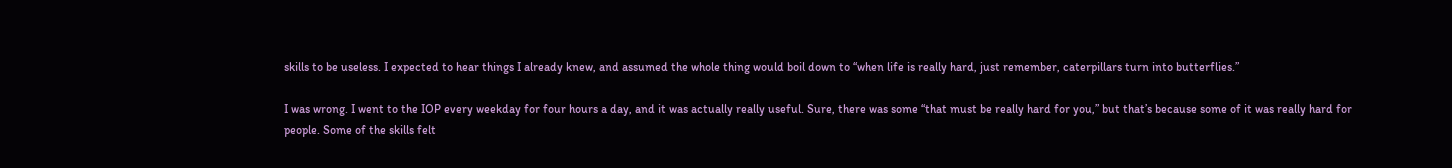skills to be useless. I expected to hear things I already knew, and assumed the whole thing would boil down to “when life is really hard, just remember, caterpillars turn into butterflies.”

I was wrong. I went to the IOP every weekday for four hours a day, and it was actually really useful. Sure, there was some “that must be really hard for you,” but that’s because some of it was really hard for people. Some of the skills felt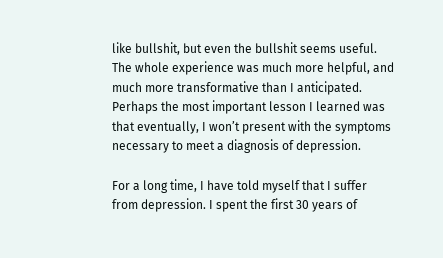like bullshit, but even the bullshit seems useful. The whole experience was much more helpful, and much more transformative than I anticipated. Perhaps the most important lesson I learned was that eventually, I won’t present with the symptoms necessary to meet a diagnosis of depression.

For a long time, I have told myself that I suffer from depression. I spent the first 30 years of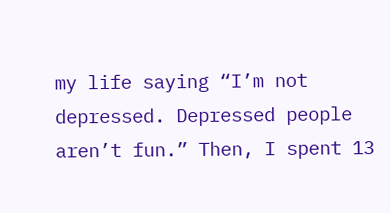my life saying “I’m not depressed. Depressed people aren’t fun.” Then, I spent 13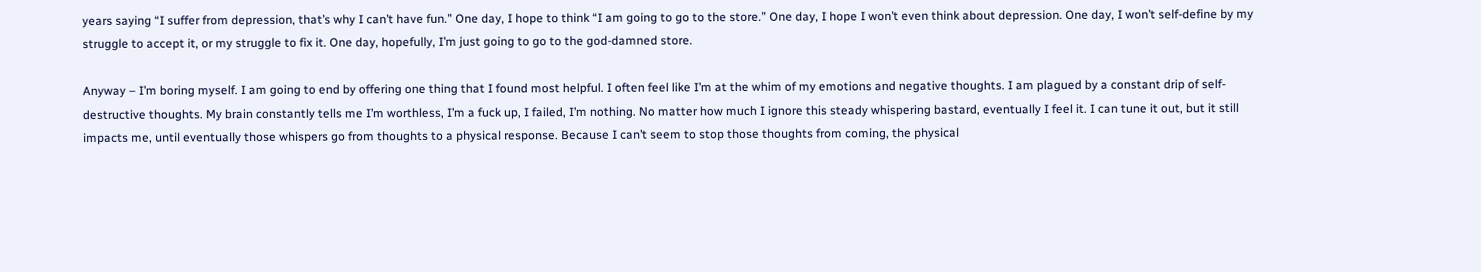years saying “I suffer from depression, that’s why I can’t have fun.” One day, I hope to think “I am going to go to the store.” One day, I hope I won’t even think about depression. One day, I won’t self-define by my struggle to accept it, or my struggle to fix it. One day, hopefully, I’m just going to go to the god-damned store.

Anyway – I’m boring myself. I am going to end by offering one thing that I found most helpful. I often feel like I’m at the whim of my emotions and negative thoughts. I am plagued by a constant drip of self-destructive thoughts. My brain constantly tells me I’m worthless, I’m a fuck up, I failed, I’m nothing. No matter how much I ignore this steady whispering bastard, eventually I feel it. I can tune it out, but it still impacts me, until eventually those whispers go from thoughts to a physical response. Because I can’t seem to stop those thoughts from coming, the physical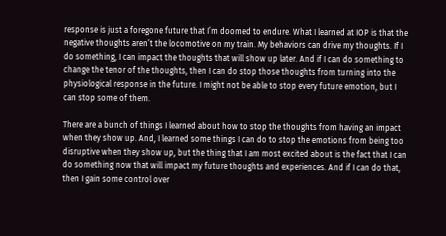response is just a foregone future that I’m doomed to endure. What I learned at IOP is that the negative thoughts aren’t the locomotive on my train. My behaviors can drive my thoughts. If I do something, I can impact the thoughts that will show up later. And if I can do something to change the tenor of the thoughts, then I can do stop those thoughts from turning into the physiological response in the future. I might not be able to stop every future emotion, but I can stop some of them.

There are a bunch of things I learned about how to stop the thoughts from having an impact when they show up. And, I learned some things I can do to stop the emotions from being too disruptive when they show up, but the thing that I am most excited about is the fact that I can do something now that will impact my future thoughts and experiences. And if I can do that, then I gain some control over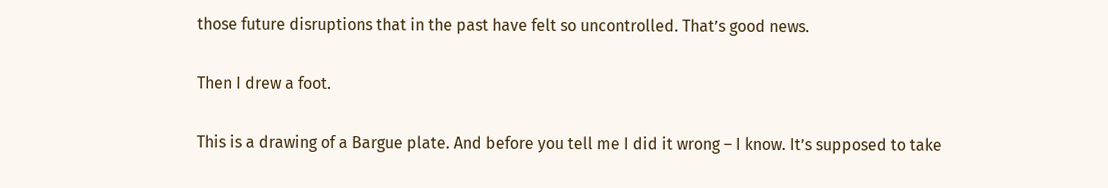those future disruptions that in the past have felt so uncontrolled. That’s good news.

Then I drew a foot.

This is a drawing of a Bargue plate. And before you tell me I did it wrong – I know. It’s supposed to take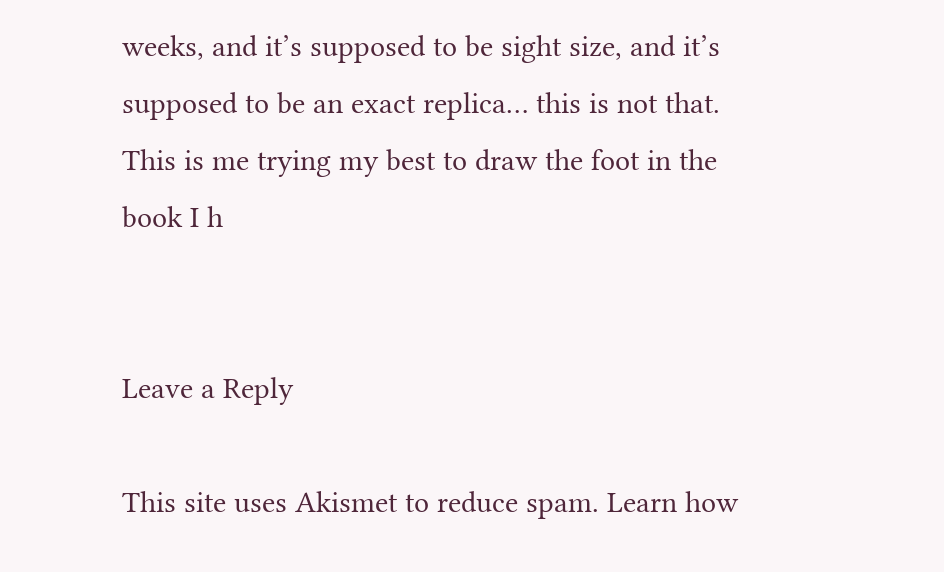weeks, and it’s supposed to be sight size, and it’s supposed to be an exact replica… this is not that. This is me trying my best to draw the foot in the book I h


Leave a Reply

This site uses Akismet to reduce spam. Learn how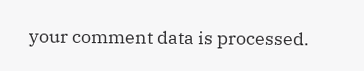your comment data is processed.